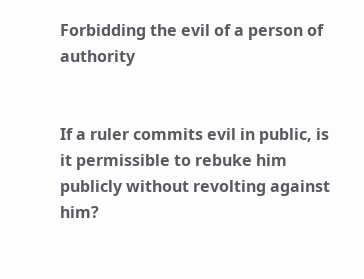Forbidding the evil of a person of authority


If a ruler commits evil in public, is it permissible to rebuke him publicly without revolting against him?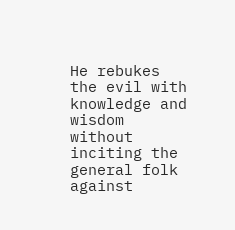He rebukes the evil with knowledge and wisdom without inciting the general folk against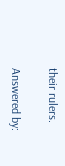their rulers.

Answered by: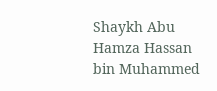Shaykh Abu Hamza Hassan bin Muhammed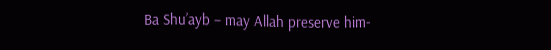Ba Shu’ayb – may Allah preserve him-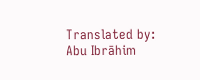Translated by:
Abu Ibrāhim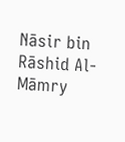Nāsir bin Rāshid Al-Māmry